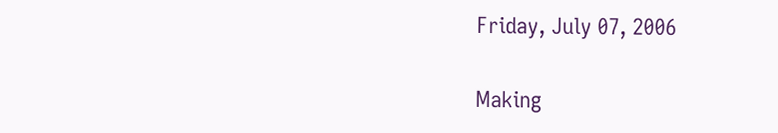Friday, July 07, 2006

Making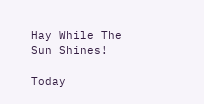Hay While The Sun Shines!

Today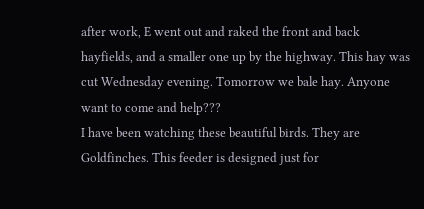after work, E went out and raked the front and back hayfields, and a smaller one up by the highway. This hay was cut Wednesday evening. Tomorrow we bale hay. Anyone want to come and help???
I have been watching these beautiful birds. They are Goldfinches. This feeder is designed just for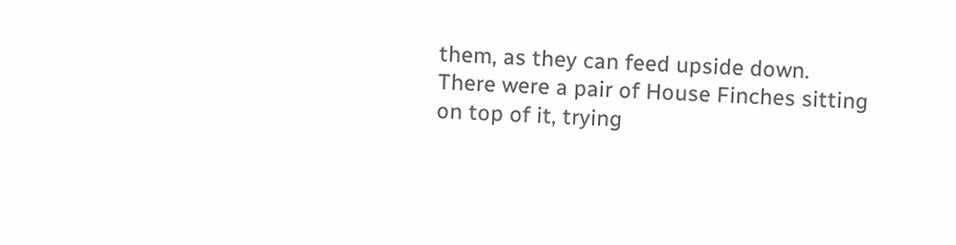them, as they can feed upside down. There were a pair of House Finches sitting on top of it, trying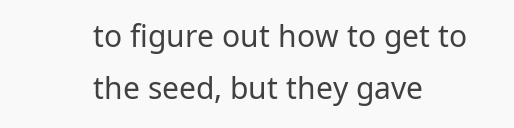to figure out how to get to the seed, but they gave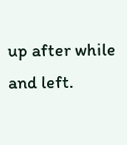up after while and left.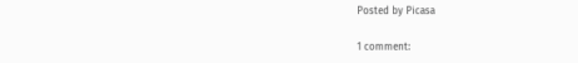Posted by Picasa

1 comment: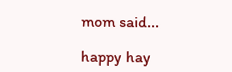mom said...

happy hay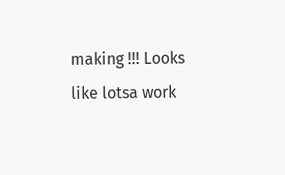making !!! Looks like lotsa work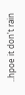..hpoe it don't rain